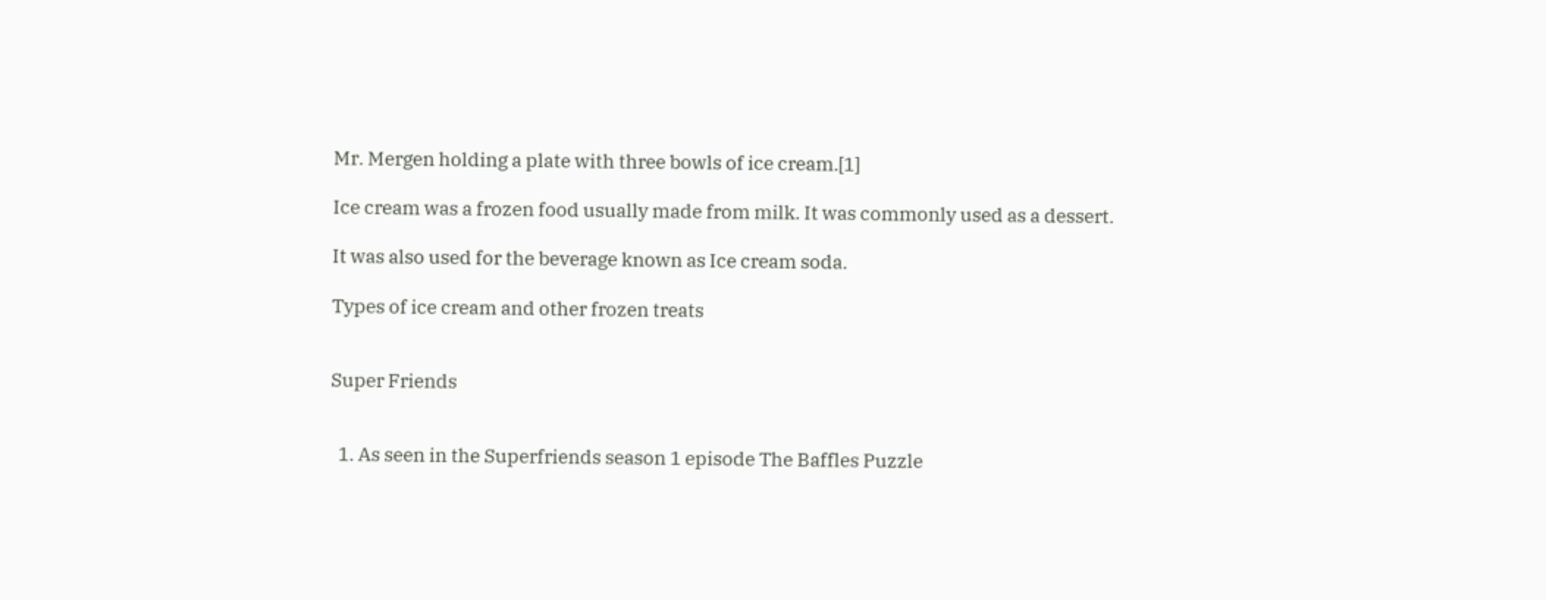Mr. Mergen holding a plate with three bowls of ice cream.[1]

Ice cream was a frozen food usually made from milk. It was commonly used as a dessert.

It was also used for the beverage known as Ice cream soda.

Types of ice cream and other frozen treats


Super Friends


  1. As seen in the Superfriends season 1 episode The Baffles Puzzle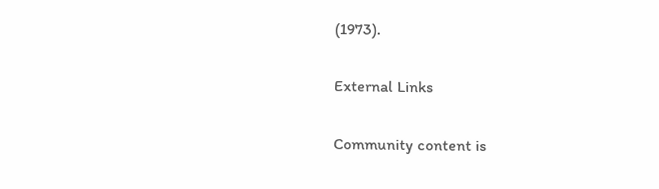(1973).

External Links

Community content is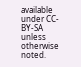available under CC-BY-SA unless otherwise noted.